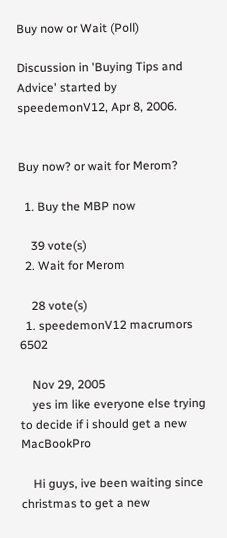Buy now or Wait (Poll)

Discussion in 'Buying Tips and Advice' started by speedemonV12, Apr 8, 2006.


Buy now? or wait for Merom?

  1. Buy the MBP now

    39 vote(s)
  2. Wait for Merom

    28 vote(s)
  1. speedemonV12 macrumors 6502

    Nov 29, 2005
    yes im like everyone else trying to decide if i should get a new MacBookPro

    Hi guys, ive been waiting since christmas to get a new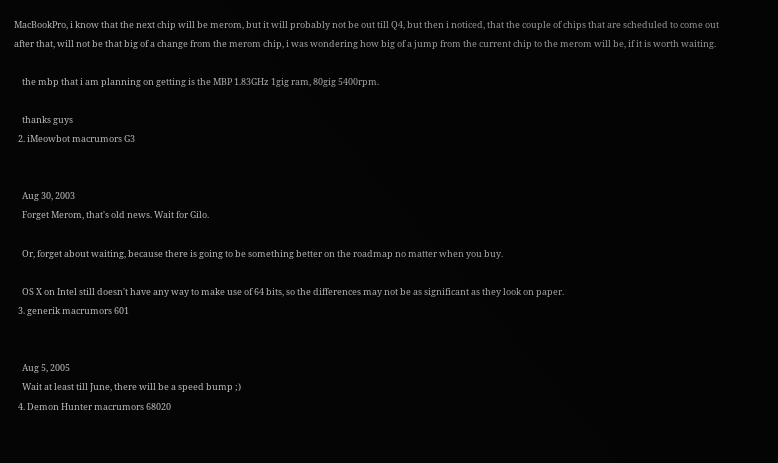MacBookPro, i know that the next chip will be merom, but it will probably not be out till Q4, but then i noticed, that the couple of chips that are scheduled to come out after that, will not be that big of a change from the merom chip, i was wondering how big of a jump from the current chip to the merom will be, if it is worth waiting.

    the mbp that i am planning on getting is the MBP 1.83GHz 1gig ram, 80gig 5400rpm.

    thanks guys
  2. iMeowbot macrumors G3


    Aug 30, 2003
    Forget Merom, that's old news. Wait for Gilo.

    Or, forget about waiting, because there is going to be something better on the roadmap no matter when you buy.

    OS X on Intel still doesn't have any way to make use of 64 bits, so the differences may not be as significant as they look on paper.
  3. generik macrumors 601


    Aug 5, 2005
    Wait at least till June, there will be a speed bump ;)
  4. Demon Hunter macrumors 68020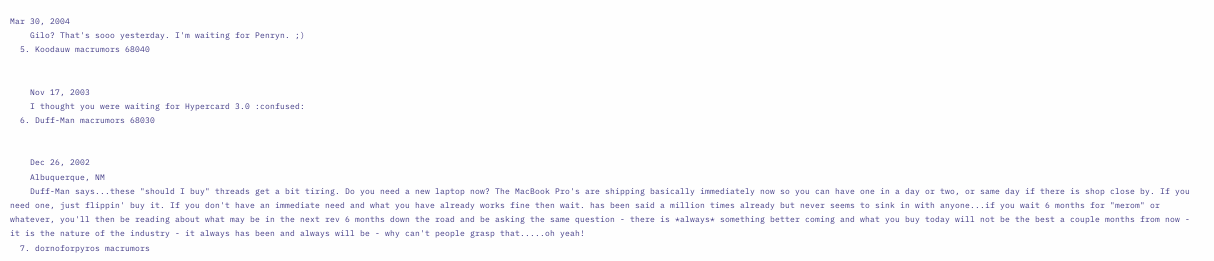Mar 30, 2004
    Gilo? That's sooo yesterday. I'm waiting for Penryn. ;)
  5. Koodauw macrumors 68040


    Nov 17, 2003
    I thought you were waiting for Hypercard 3.0 :confused:
  6. Duff-Man macrumors 68030


    Dec 26, 2002
    Albuquerque, NM
    Duff-Man says...these "should I buy" threads get a bit tiring. Do you need a new laptop now? The MacBook Pro's are shipping basically immediately now so you can have one in a day or two, or same day if there is shop close by. If you need one, just flippin' buy it. If you don't have an immediate need and what you have already works fine then wait. has been said a million times already but never seems to sink in with anyone...if you wait 6 months for "merom" or whatever, you'll then be reading about what may be in the next rev 6 months down the road and be asking the same question - there is *always* something better coming and what you buy today will not be the best a couple months from now - it is the nature of the industry - it always has been and always will be - why can't people grasp that.....oh yeah!
  7. dornoforpyros macrumors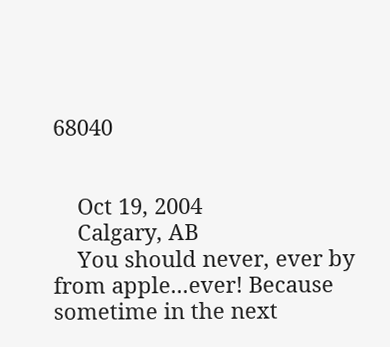68040


    Oct 19, 2004
    Calgary, AB
    You should never, ever by from apple...ever! Because sometime in the next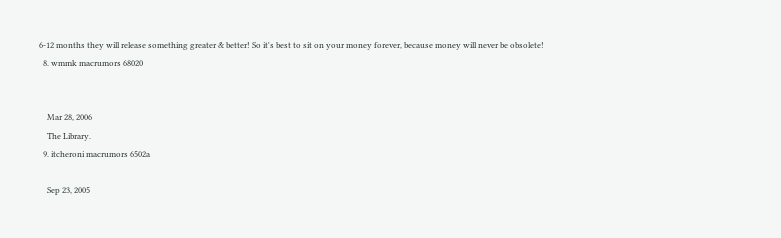6-12 months they will release something greater & better! So it's best to sit on your money forever, because money will never be obsolete!
  8. wmmk macrumors 68020


    Mar 28, 2006
    The Library.
  9. itcheroni macrumors 6502a

    Sep 23, 2005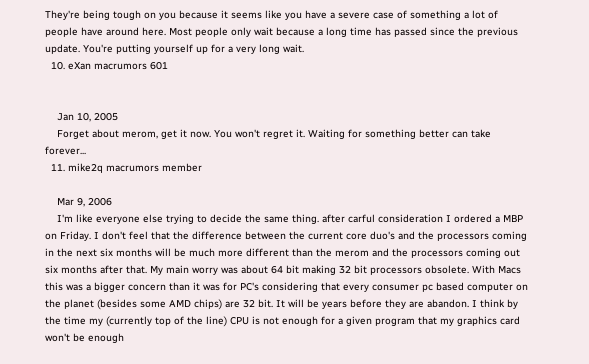They're being tough on you because it seems like you have a severe case of something a lot of people have around here. Most people only wait because a long time has passed since the previous update. You're putting yourself up for a very long wait.
  10. eXan macrumors 601


    Jan 10, 2005
    Forget about merom, get it now. You won't regret it. Waiting for something better can take forever...
  11. mike2q macrumors member

    Mar 9, 2006
    I'm like everyone else trying to decide the same thing. after carful consideration I ordered a MBP on Friday. I don't feel that the difference between the current core duo's and the processors coming in the next six months will be much more different than the merom and the processors coming out six months after that. My main worry was about 64 bit making 32 bit processors obsolete. With Macs this was a bigger concern than it was for PC's considering that every consumer pc based computer on the planet (besides some AMD chips) are 32 bit. It will be years before they are abandon. I think by the time my (currently top of the line) CPU is not enough for a given program that my graphics card won't be enough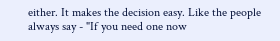either. It makes the decision easy. Like the people always say - "If you need one now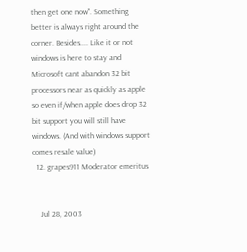then get one now". Something better is always right around the corner. Besides.... Like it or not windows is here to stay and Microsoft cant abandon 32 bit processors near as quickly as apple so even if/when apple does drop 32 bit support you will still have windows. (And with windows support comes resale value)
  12. grapes911 Moderator emeritus


    Jul 28, 2003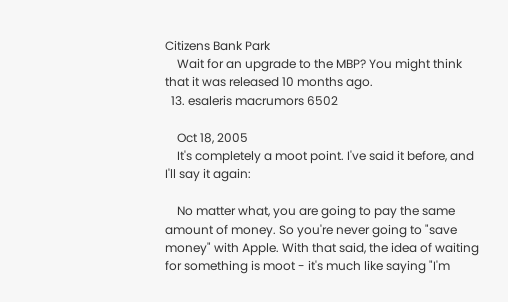Citizens Bank Park
    Wait for an upgrade to the MBP? You might think that it was released 10 months ago.
  13. esaleris macrumors 6502

    Oct 18, 2005
    It's completely a moot point. I've said it before, and I'll say it again:

    No matter what, you are going to pay the same amount of money. So you're never going to "save money" with Apple. With that said, the idea of waiting for something is moot - it's much like saying "I'm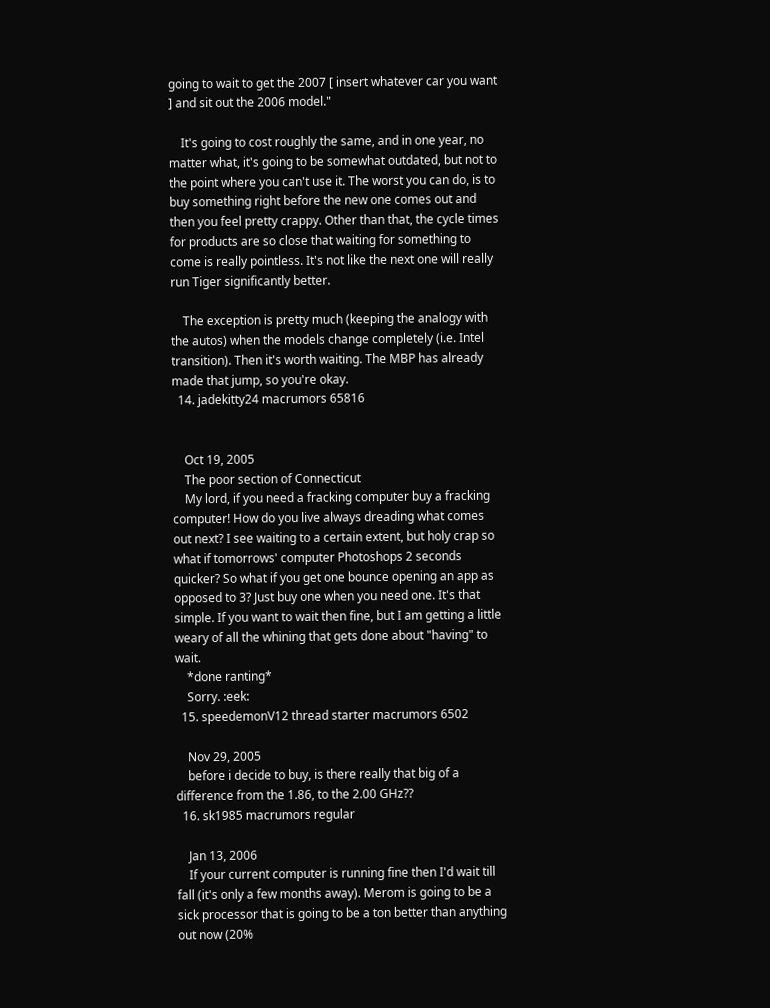going to wait to get the 2007 [ insert whatever car you want ] and sit out the 2006 model."

    It's going to cost roughly the same, and in one year, no matter what, it's going to be somewhat outdated, but not to the point where you can't use it. The worst you can do, is to buy something right before the new one comes out and then you feel pretty crappy. Other than that, the cycle times for products are so close that waiting for something to come is really pointless. It's not like the next one will really run Tiger significantly better.

    The exception is pretty much (keeping the analogy with the autos) when the models change completely (i.e. Intel transition). Then it's worth waiting. The MBP has already made that jump, so you're okay.
  14. jadekitty24 macrumors 65816


    Oct 19, 2005
    The poor section of Connecticut
    My lord, if you need a fracking computer buy a fracking computer! How do you live always dreading what comes out next? I see waiting to a certain extent, but holy crap so what if tomorrows' computer Photoshops 2 seconds quicker? So what if you get one bounce opening an app as opposed to 3? Just buy one when you need one. It's that simple. If you want to wait then fine, but I am getting a little weary of all the whining that gets done about "having" to wait.
    *done ranting*
    Sorry. :eek:
  15. speedemonV12 thread starter macrumors 6502

    Nov 29, 2005
    before i decide to buy, is there really that big of a difference from the 1.86, to the 2.00 GHz??
  16. sk1985 macrumors regular

    Jan 13, 2006
    If your current computer is running fine then I'd wait till fall (it's only a few months away). Merom is going to be a sick processor that is going to be a ton better than anything out now (20%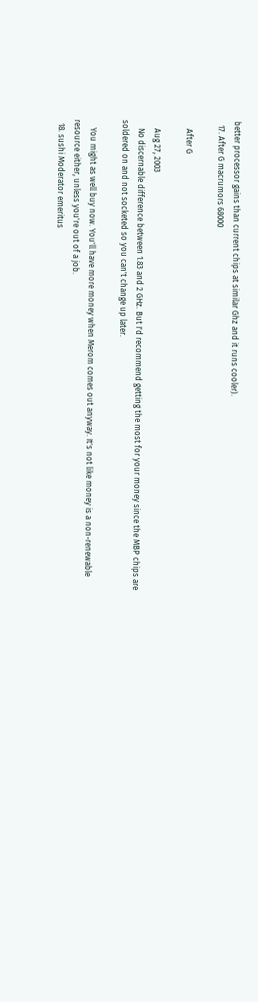better processor gains than current chips at similar Ghz and it runs cooler).
  17. After G macrumors 68000

    After G

    Aug 27, 2003
    No discernable difference between 1.83 and 2 GHz. But I'd recommend getting the most for your money since the MBP chips are soldered on and not socketed so you can't change up later.

    You might as well buy now. You'll have more money when Merom comes out anyway. It's not like money is a non-renewable resource either, unless you're out of a job.
  18. sushi Moderator emeritus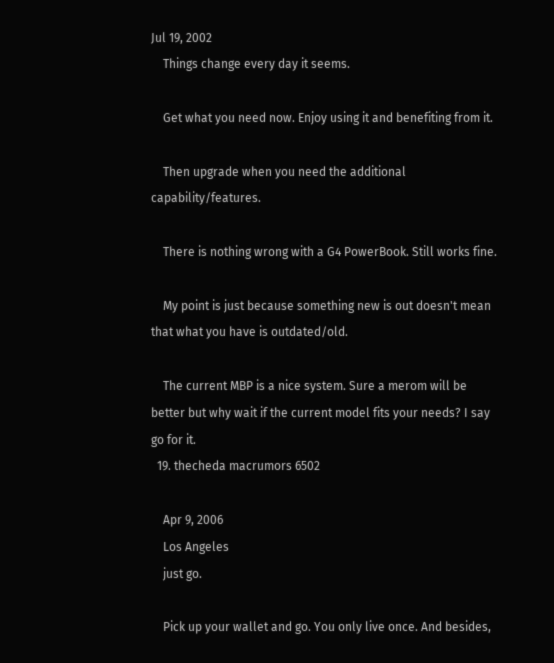Jul 19, 2002
    Things change every day it seems.

    Get what you need now. Enjoy using it and benefiting from it.

    Then upgrade when you need the additional capability/features.

    There is nothing wrong with a G4 PowerBook. Still works fine.

    My point is just because something new is out doesn't mean that what you have is outdated/old.

    The current MBP is a nice system. Sure a merom will be better but why wait if the current model fits your needs? I say go for it.
  19. thecheda macrumors 6502

    Apr 9, 2006
    Los Angeles
    just go.

    Pick up your wallet and go. You only live once. And besides,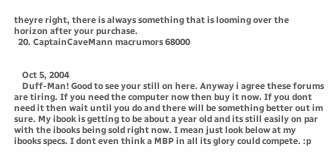theyre right, there is always something that is looming over the horizon after your purchase.
  20. CaptainCaveMann macrumors 68000


    Oct 5, 2004
    Duff-Man! Good to see your still on here. Anyway i agree these forums are tiring. If you need the computer now then buy it now. If you dont need it then wait until you do and there will be something better out im sure. My ibook is getting to be about a year old and its still easily on par with the ibooks being sold right now. I mean just look below at my ibooks specs. I dont even think a MBP in all its glory could compete. :p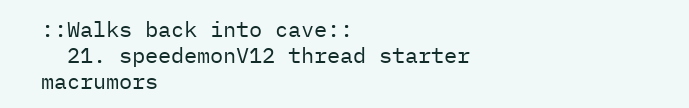::Walks back into cave::
  21. speedemonV12 thread starter macrumors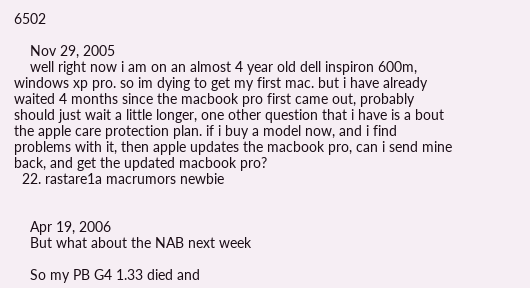6502

    Nov 29, 2005
    well right now i am on an almost 4 year old dell inspiron 600m, windows xp pro. so im dying to get my first mac. but i have already waited 4 months since the macbook pro first came out, probably should just wait a little longer, one other question that i have is a bout the apple care protection plan. if i buy a model now, and i find problems with it, then apple updates the macbook pro, can i send mine back, and get the updated macbook pro?
  22. rastare1a macrumors newbie


    Apr 19, 2006
    But what about the NAB next week

    So my PB G4 1.33 died and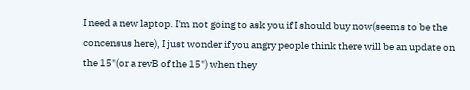I need a new laptop. I'm not going to ask you if I should buy now(seems to be the concensus here), I just wonder if you angry people think there will be an update on the 15"(or a revB of the 15") when they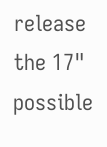release the 17" possible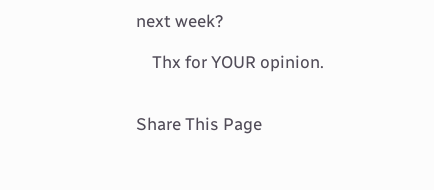next week?

    Thx for YOUR opinion.


Share This Page